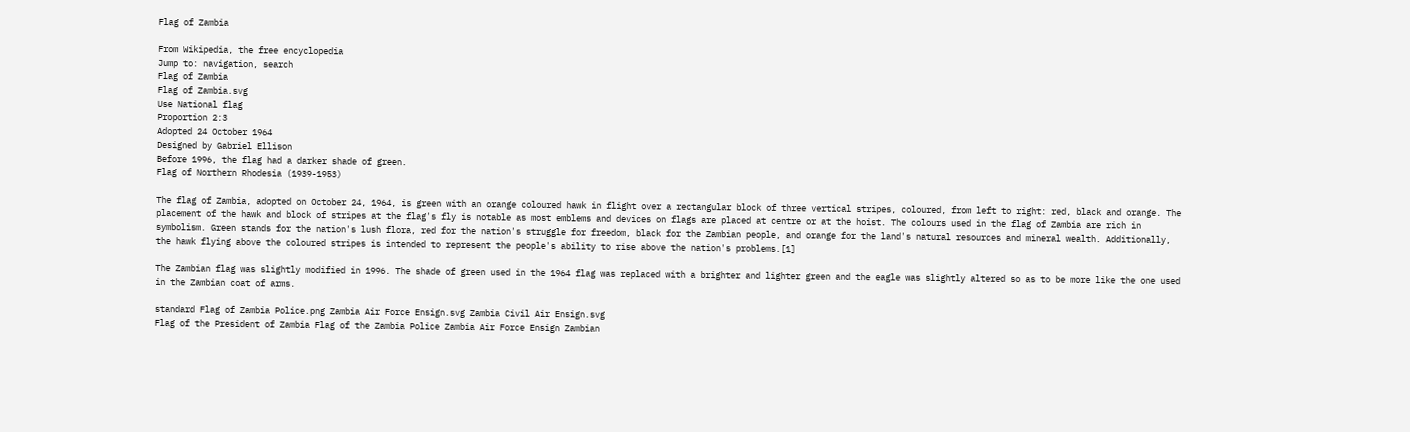Flag of Zambia

From Wikipedia, the free encyclopedia
Jump to: navigation, search
Flag of Zambia
Flag of Zambia.svg
Use National flag
Proportion 2:3
Adopted 24 October 1964
Designed by Gabriel Ellison
Before 1996, the flag had a darker shade of green.
Flag of Northern Rhodesia (1939-1953)

The flag of Zambia, adopted on October 24, 1964, is green with an orange coloured hawk in flight over a rectangular block of three vertical stripes, coloured, from left to right: red, black and orange. The placement of the hawk and block of stripes at the flag's fly is notable as most emblems and devices on flags are placed at centre or at the hoist. The colours used in the flag of Zambia are rich in symbolism. Green stands for the nation's lush flora, red for the nation's struggle for freedom, black for the Zambian people, and orange for the land's natural resources and mineral wealth. Additionally, the hawk flying above the coloured stripes is intended to represent the people's ability to rise above the nation's problems.[1]

The Zambian flag was slightly modified in 1996. The shade of green used in the 1964 flag was replaced with a brighter and lighter green and the eagle was slightly altered so as to be more like the one used in the Zambian coat of arms.

standard Flag of Zambia Police.png Zambia Air Force Ensign.svg Zambia Civil Air Ensign.svg
Flag of the President of Zambia Flag of the Zambia Police Zambia Air Force Ensign Zambian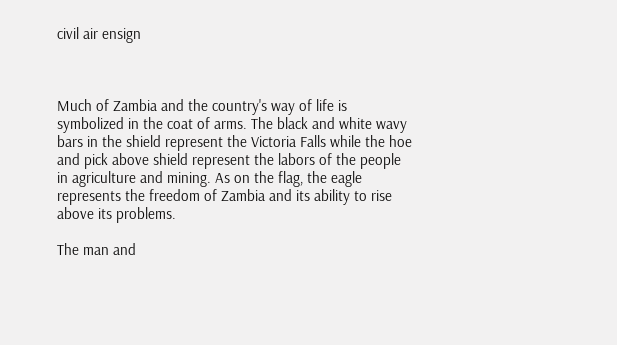civil air ensign



Much of Zambia and the country's way of life is symbolized in the coat of arms. The black and white wavy bars in the shield represent the Victoria Falls while the hoe and pick above shield represent the labors of the people in agriculture and mining. As on the flag, the eagle represents the freedom of Zambia and its ability to rise above its problems.

The man and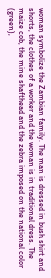woman symbolize the Zambian family. The man is dressed in bush shirt and shorts, the clothes of a worker and the woman is in traditional dress. The maize cob, the mine shafthead and the zebra imposed on the national color (green),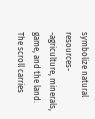symbolize natural resources- -agriculture, minerals, game, and the land. The scroll carries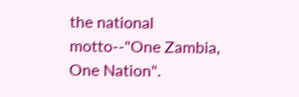the national motto--"One Zambia, One Nation".